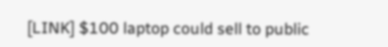[LINK] $100 laptop could sell to public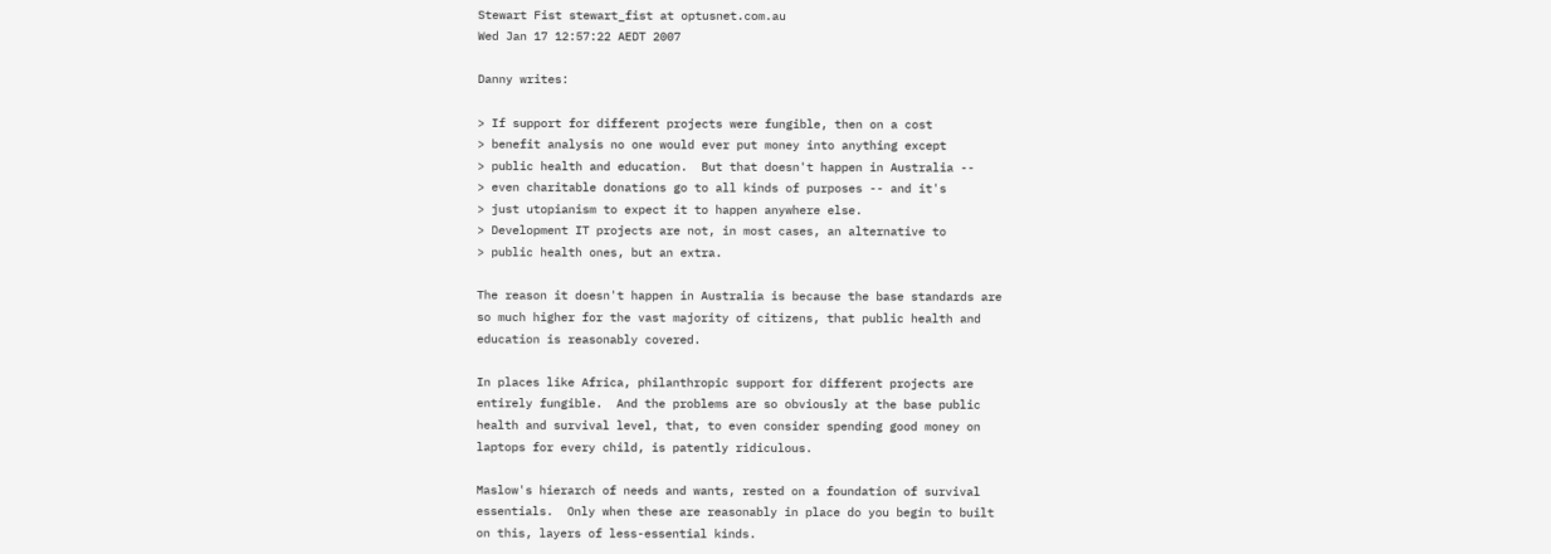Stewart Fist stewart_fist at optusnet.com.au
Wed Jan 17 12:57:22 AEDT 2007

Danny writes:

> If support for different projects were fungible, then on a cost
> benefit analysis no one would ever put money into anything except
> public health and education.  But that doesn't happen in Australia --
> even charitable donations go to all kinds of purposes -- and it's
> just utopianism to expect it to happen anywhere else.
> Development IT projects are not, in most cases, an alternative to
> public health ones, but an extra.

The reason it doesn't happen in Australia is because the base standards are
so much higher for the vast majority of citizens, that public health and
education is reasonably covered.

In places like Africa, philanthropic support for different projects are
entirely fungible.  And the problems are so obviously at the base public
health and survival level, that, to even consider spending good money on
laptops for every child, is patently ridiculous.

Maslow's hierarch of needs and wants, rested on a foundation of survival
essentials.  Only when these are reasonably in place do you begin to built
on this, layers of less-essential kinds.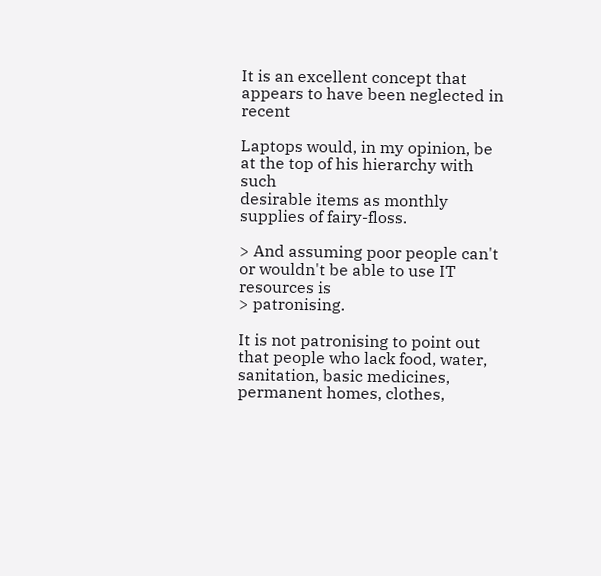It is an excellent concept that appears to have been neglected in recent

Laptops would, in my opinion, be at the top of his hierarchy with such
desirable items as monthly supplies of fairy-floss.

> And assuming poor people can't or wouldn't be able to use IT resources is
> patronising.

It is not patronising to point out that people who lack food, water,
sanitation, basic medicines, permanent homes, clothes,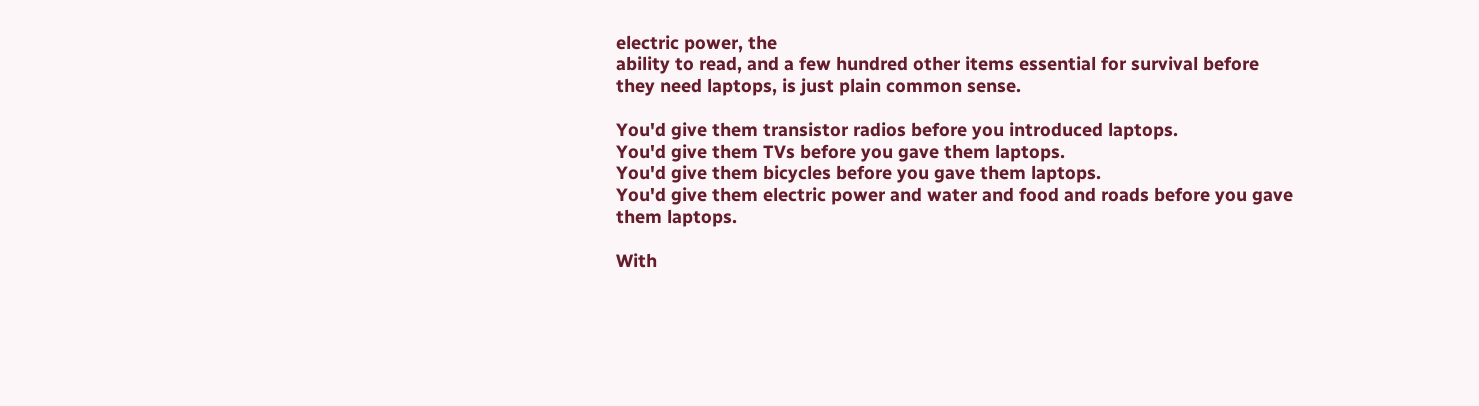electric power, the
ability to read, and a few hundred other items essential for survival before
they need laptops, is just plain common sense.

You'd give them transistor radios before you introduced laptops.
You'd give them TVs before you gave them laptops.
You'd give them bicycles before you gave them laptops.
You'd give them electric power and water and food and roads before you gave
them laptops.

With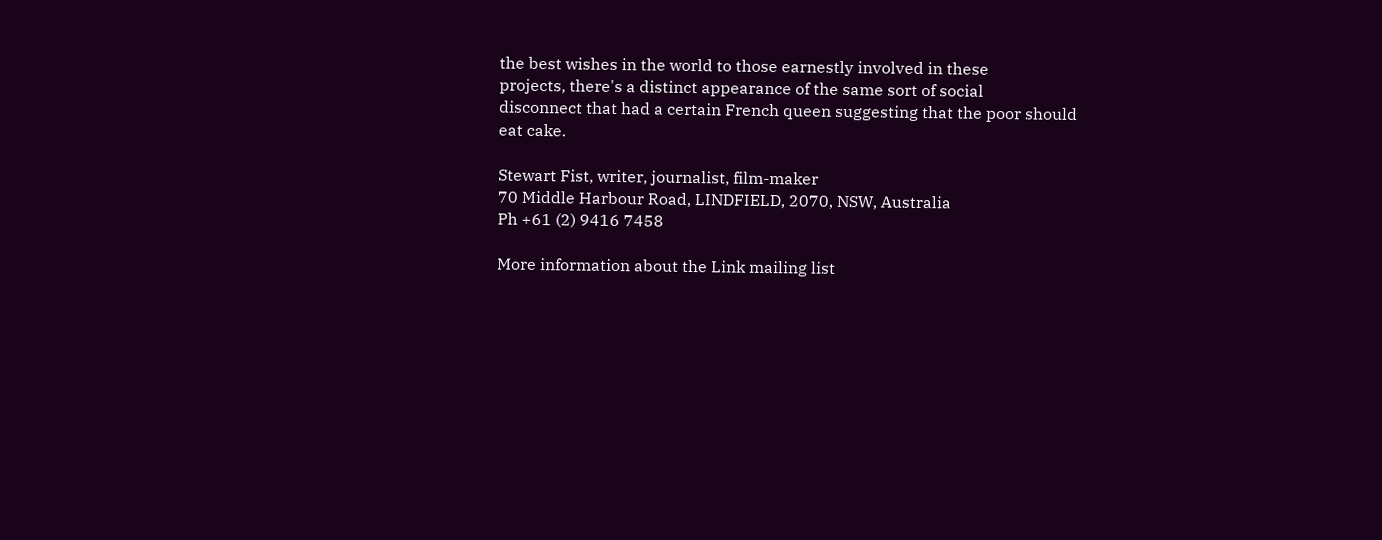the best wishes in the world to those earnestly involved in these
projects, there's a distinct appearance of the same sort of social
disconnect that had a certain French queen suggesting that the poor should
eat cake.

Stewart Fist, writer, journalist, film-maker
70 Middle Harbour Road, LINDFIELD, 2070, NSW, Australia
Ph +61 (2) 9416 7458

More information about the Link mailing list